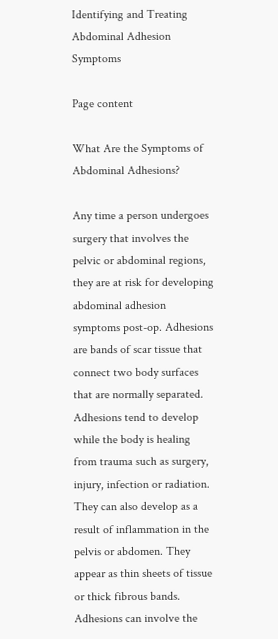Identifying and Treating Abdominal Adhesion Symptoms

Page content

What Are the Symptoms of Abdominal Adhesions?

Any time a person undergoes surgery that involves the pelvic or abdominal regions, they are at risk for developing abdominal adhesion symptoms post-op. Adhesions are bands of scar tissue that connect two body surfaces that are normally separated. Adhesions tend to develop while the body is healing from trauma such as surgery, injury, infection or radiation. They can also develop as a result of inflammation in the pelvis or abdomen. They appear as thin sheets of tissue or thick fibrous bands. Adhesions can involve the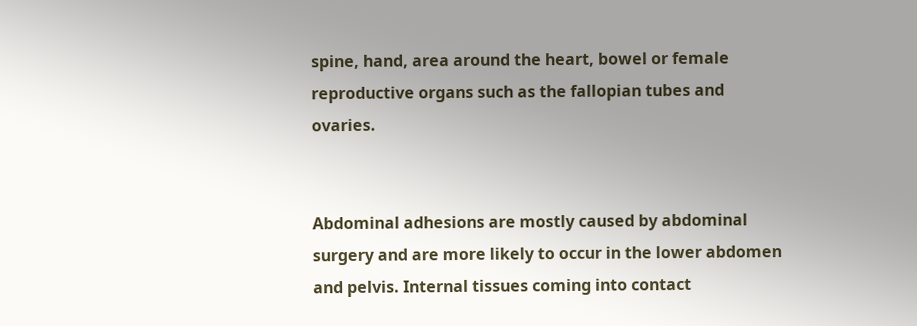spine, hand, area around the heart, bowel or female reproductive organs such as the fallopian tubes and ovaries.


Abdominal adhesions are mostly caused by abdominal surgery and are more likely to occur in the lower abdomen and pelvis. Internal tissues coming into contact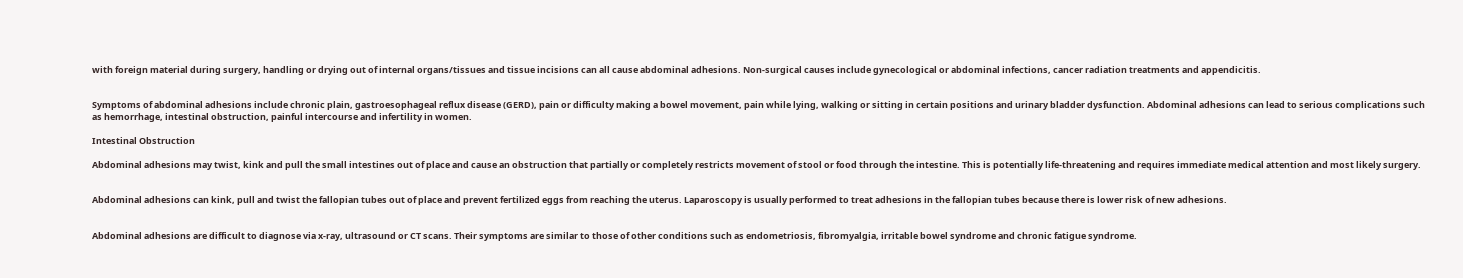with foreign material during surgery, handling or drying out of internal organs/tissues and tissue incisions can all cause abdominal adhesions. Non-surgical causes include gynecological or abdominal infections, cancer radiation treatments and appendicitis.


Symptoms of abdominal adhesions include chronic plain, gastroesophageal reflux disease (GERD), pain or difficulty making a bowel movement, pain while lying, walking or sitting in certain positions and urinary bladder dysfunction. Abdominal adhesions can lead to serious complications such as hemorrhage, intestinal obstruction, painful intercourse and infertility in women.

Intestinal Obstruction

Abdominal adhesions may twist, kink and pull the small intestines out of place and cause an obstruction that partially or completely restricts movement of stool or food through the intestine. This is potentially life-threatening and requires immediate medical attention and most likely surgery.


Abdominal adhesions can kink, pull and twist the fallopian tubes out of place and prevent fertilized eggs from reaching the uterus. Laparoscopy is usually performed to treat adhesions in the fallopian tubes because there is lower risk of new adhesions.


Abdominal adhesions are difficult to diagnose via x-ray, ultrasound or CT scans. Their symptoms are similar to those of other conditions such as endometriosis, fibromyalgia, irritable bowel syndrome and chronic fatigue syndrome.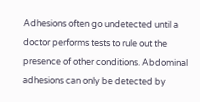Adhesions often go undetected until a doctor performs tests to rule out the presence of other conditions. Abdominal adhesions can only be detected by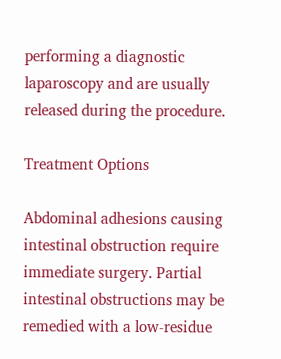performing a diagnostic laparoscopy and are usually released during the procedure.

Treatment Options

Abdominal adhesions causing intestinal obstruction require immediate surgery. Partial intestinal obstructions may be remedied with a low-residue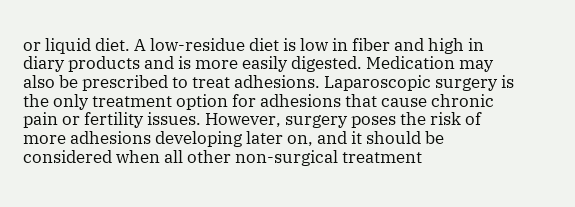or liquid diet. A low-residue diet is low in fiber and high in diary products and is more easily digested. Medication may also be prescribed to treat adhesions. Laparoscopic surgery is the only treatment option for adhesions that cause chronic pain or fertility issues. However, surgery poses the risk of more adhesions developing later on, and it should be considered when all other non-surgical treatment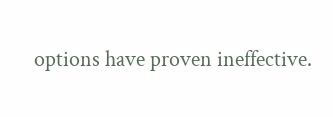options have proven ineffective.